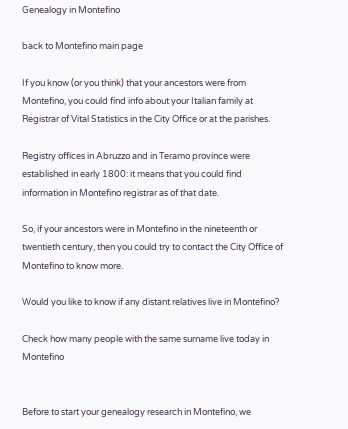Genealogy in Montefino

back to Montefino main page

If you know (or you think) that your ancestors were from Montefino, you could find info about your Italian family at Registrar of Vital Statistics in the City Office or at the parishes.

Registry offices in Abruzzo and in Teramo province were established in early 1800: it means that you could find information in Montefino registrar as of that date.

So, if your ancestors were in Montefino in the nineteenth or twentieth century, then you could try to contact the City Office of Montefino to know more.

Would you like to know if any distant relatives live in Montefino?

Check how many people with the same surname live today in Montefino


Before to start your genealogy research in Montefino, we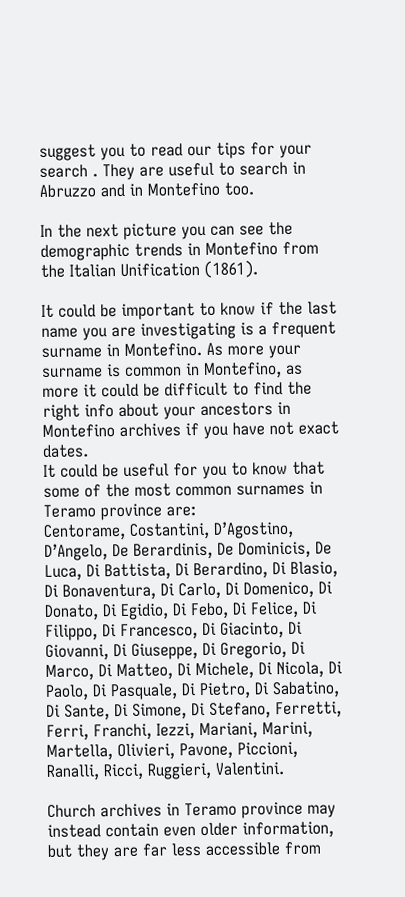suggest you to read our tips for your search . They are useful to search in Abruzzo and in Montefino too.

In the next picture you can see the demographic trends in Montefino from the Italian Unification (1861).

It could be important to know if the last name you are investigating is a frequent surname in Montefino. As more your surname is common in Montefino, as more it could be difficult to find the right info about your ancestors in Montefino archives if you have not exact dates.
It could be useful for you to know that some of the most common surnames in Teramo province are:
Centorame, Costantini, D’Agostino, D’Angelo, De Berardinis, De Dominicis, De Luca, Di Battista, Di Berardino, Di Blasio, Di Bonaventura, Di Carlo, Di Domenico, Di Donato, Di Egidio, Di Febo, Di Felice, Di Filippo, Di Francesco, Di Giacinto, Di Giovanni, Di Giuseppe, Di Gregorio, Di Marco, Di Matteo, Di Michele, Di Nicola, Di Paolo, Di Pasquale, Di Pietro, Di Sabatino, Di Sante, Di Simone, Di Stefano, Ferretti, Ferri, Franchi, Iezzi, Mariani, Marini, Martella, Olivieri, Pavone, Piccioni, Ranalli, Ricci, Ruggieri, Valentini.

Church archives in Teramo province may instead contain even older information, but they are far less accessible from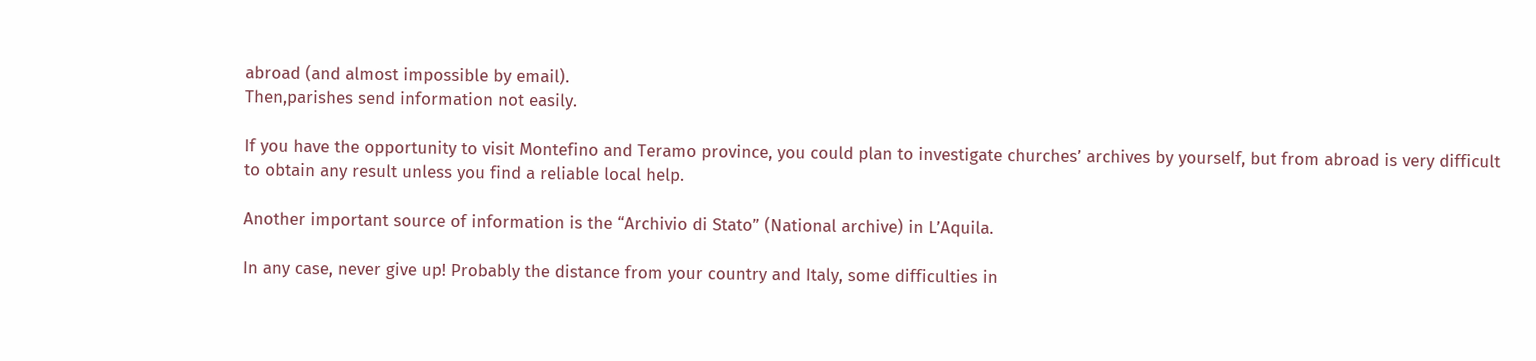abroad (and almost impossible by email).
Then,parishes send information not easily.

If you have the opportunity to visit Montefino and Teramo province, you could plan to investigate churches’ archives by yourself, but from abroad is very difficult to obtain any result unless you find a reliable local help.

Another important source of information is the “Archivio di Stato” (National archive) in L’Aquila.

In any case, never give up! Probably the distance from your country and Italy, some difficulties in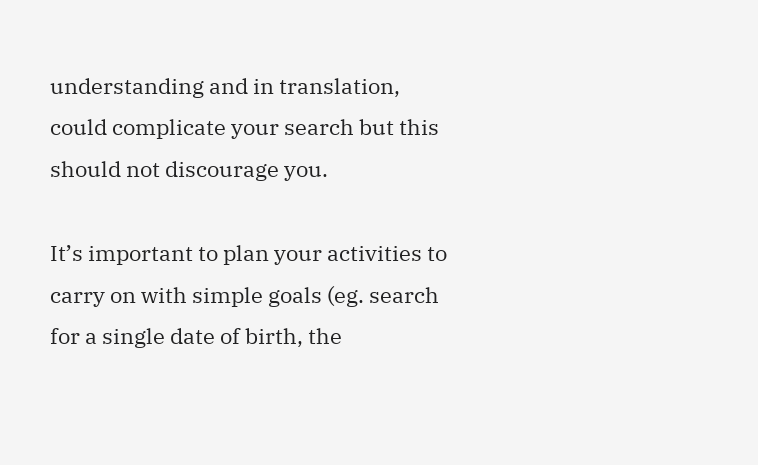understanding and in translation, could complicate your search but this should not discourage you.

It’s important to plan your activities to carry on with simple goals (eg. search for a single date of birth, the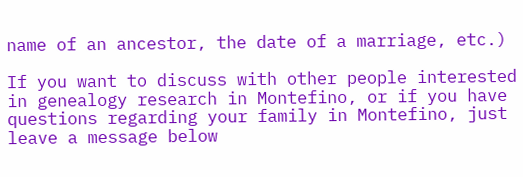name of an ancestor, the date of a marriage, etc.)

If you want to discuss with other people interested in genealogy research in Montefino, or if you have questions regarding your family in Montefino, just leave a message below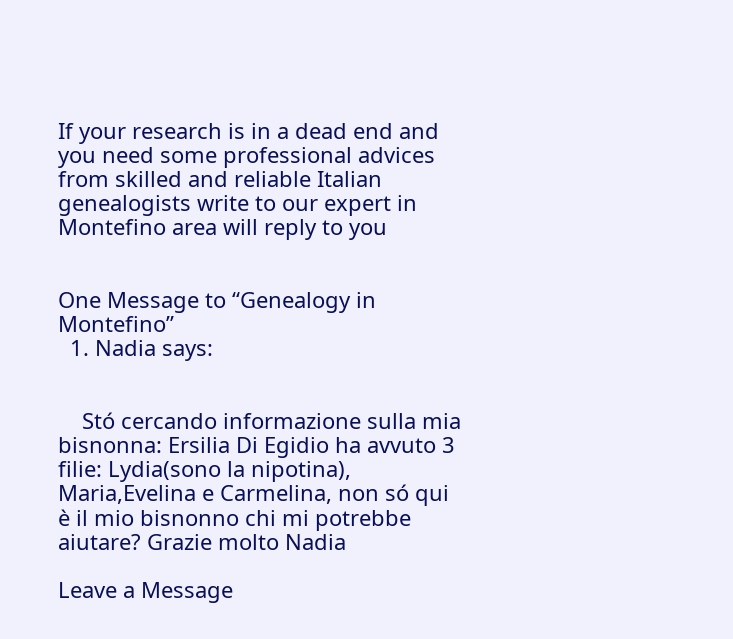If your research is in a dead end and you need some professional advices from skilled and reliable Italian genealogists write to our expert in Montefino area will reply to you


One Message to “Genealogy in Montefino”
  1. Nadia says:


    Stó cercando informazione sulla mia bisnonna: Ersilia Di Egidio ha avvuto 3 filie: Lydia(sono la nipotina), Maria,Evelina e Carmelina, non só qui è il mio bisnonno chi mi potrebbe aiutare? Grazie molto Nadia

Leave a Message